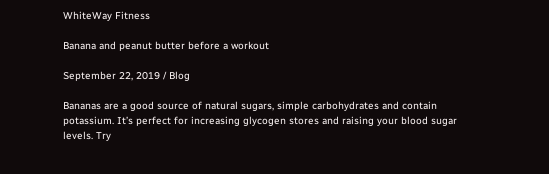WhiteWay Fitness

Banana and peanut butter before a workout

September 22, 2019 / Blog

Bananas are a good source of natural sugars, simple carbohydrates and contain potassium. It’s perfect for increasing glycogen stores and raising your blood sugar levels. Try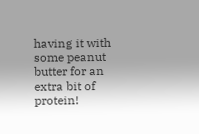having it with some peanut butter for an extra bit of protein!